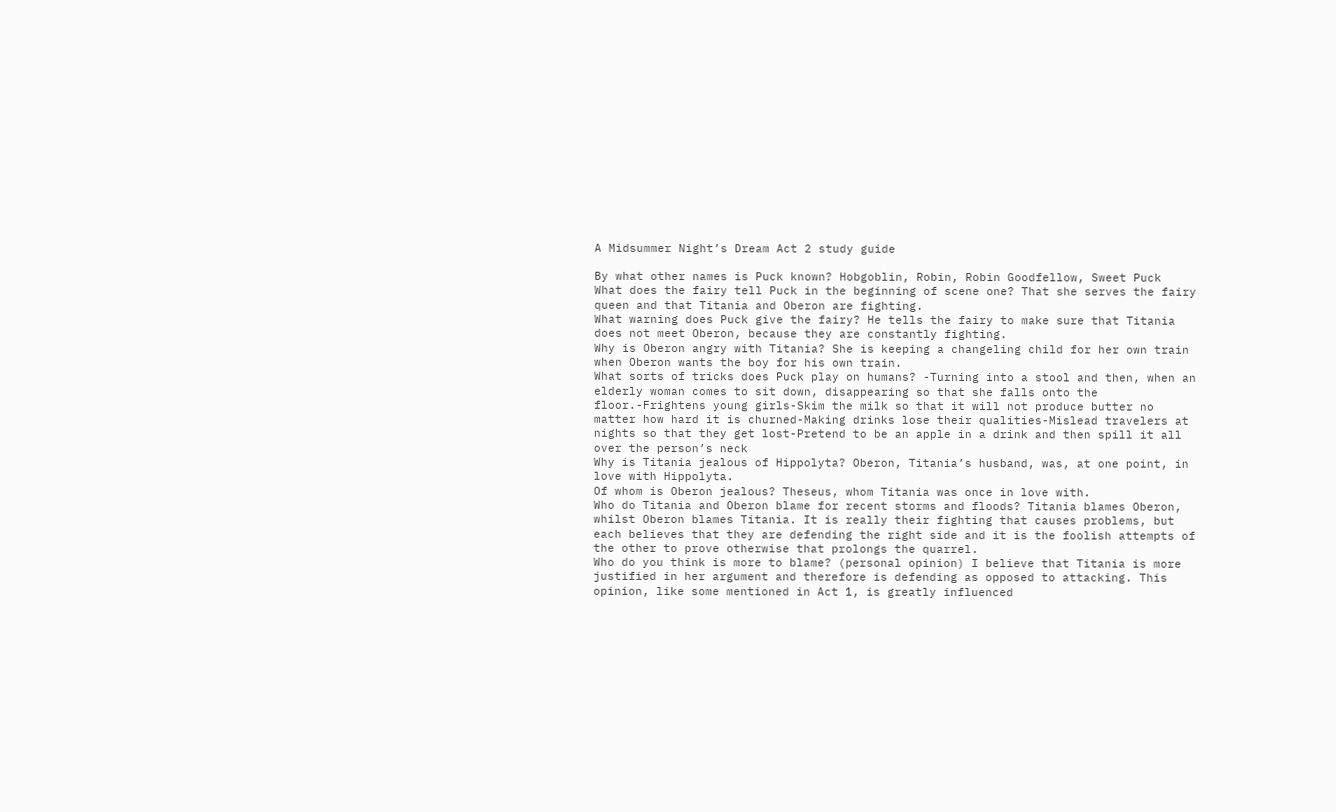A Midsummer Night’s Dream Act 2 study guide

By what other names is Puck known? Hobgoblin, Robin, Robin Goodfellow, Sweet Puck
What does the fairy tell Puck in the beginning of scene one? That she serves the fairy queen and that Titania and Oberon are fighting.
What warning does Puck give the fairy? He tells the fairy to make sure that Titania does not meet Oberon, because they are constantly fighting.
Why is Oberon angry with Titania? She is keeping a changeling child for her own train when Oberon wants the boy for his own train.
What sorts of tricks does Puck play on humans? -Turning into a stool and then, when an elderly woman comes to sit down, disappearing so that she falls onto the floor.-Frightens young girls-Skim the milk so that it will not produce butter no matter how hard it is churned-Making drinks lose their qualities-Mislead travelers at nights so that they get lost-Pretend to be an apple in a drink and then spill it all over the person’s neck
Why is Titania jealous of Hippolyta? Oberon, Titania’s husband, was, at one point, in love with Hippolyta.
Of whom is Oberon jealous? Theseus, whom Titania was once in love with.
Who do Titania and Oberon blame for recent storms and floods? Titania blames Oberon, whilst Oberon blames Titania. It is really their fighting that causes problems, but each believes that they are defending the right side and it is the foolish attempts of the other to prove otherwise that prolongs the quarrel.
Who do you think is more to blame? (personal opinion) I believe that Titania is more justified in her argument and therefore is defending as opposed to attacking. This opinion, like some mentioned in Act 1, is greatly influenced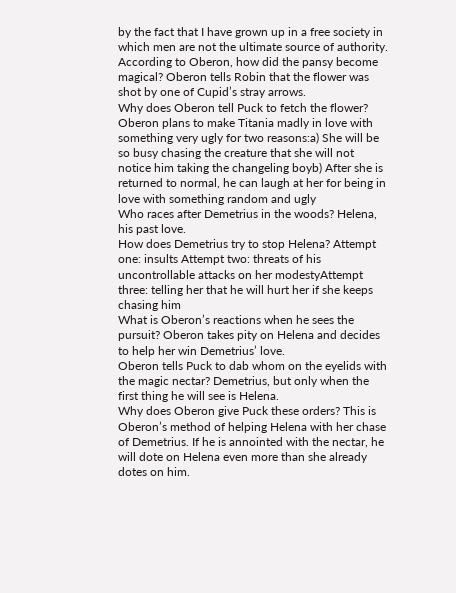by the fact that I have grown up in a free society in which men are not the ultimate source of authority.
According to Oberon, how did the pansy become magical? Oberon tells Robin that the flower was shot by one of Cupid’s stray arrows.
Why does Oberon tell Puck to fetch the flower? Oberon plans to make Titania madly in love with something very ugly for two reasons:a) She will be so busy chasing the creature that she will not notice him taking the changeling boyb) After she is returned to normal, he can laugh at her for being in love with something random and ugly
Who races after Demetrius in the woods? Helena, his past love.
How does Demetrius try to stop Helena? Attempt one: insults Attempt two: threats of his uncontrollable attacks on her modestyAttempt three: telling her that he will hurt her if she keeps chasing him
What is Oberon’s reactions when he sees the pursuit? Oberon takes pity on Helena and decides to help her win Demetrius’ love.
Oberon tells Puck to dab whom on the eyelids with the magic nectar? Demetrius, but only when the first thing he will see is Helena.
Why does Oberon give Puck these orders? This is Oberon’s method of helping Helena with her chase of Demetrius. If he is annointed with the nectar, he will dote on Helena even more than she already dotes on him.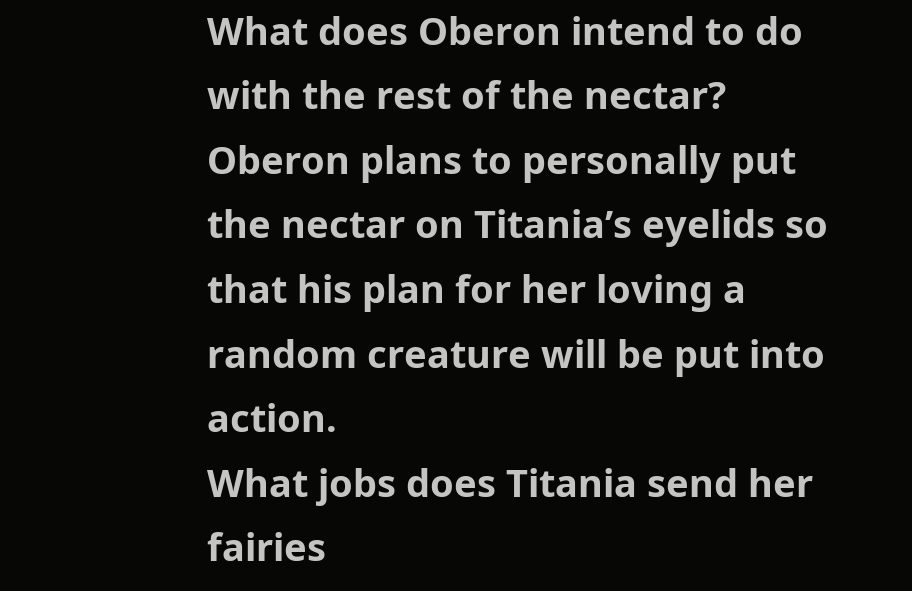What does Oberon intend to do with the rest of the nectar? Oberon plans to personally put the nectar on Titania’s eyelids so that his plan for her loving a random creature will be put into action.
What jobs does Titania send her fairies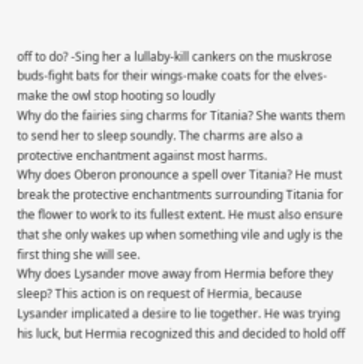off to do? -Sing her a lullaby-kill cankers on the muskrose buds-fight bats for their wings-make coats for the elves-make the owl stop hooting so loudly
Why do the fairies sing charms for Titania? She wants them to send her to sleep soundly. The charms are also a protective enchantment against most harms.
Why does Oberon pronounce a spell over Titania? He must break the protective enchantments surrounding Titania for the flower to work to its fullest extent. He must also ensure that she only wakes up when something vile and ugly is the first thing she will see.
Why does Lysander move away from Hermia before they sleep? This action is on request of Hermia, because Lysander implicated a desire to lie together. He was trying his luck, but Hermia recognized this and decided to hold off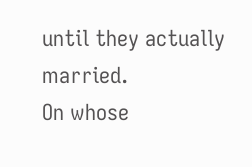until they actually married.
On whose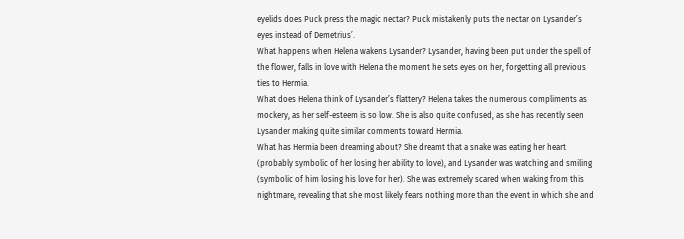eyelids does Puck press the magic nectar? Puck mistakenly puts the nectar on Lysander’s eyes instead of Demetrius’.
What happens when Helena wakens Lysander? Lysander, having been put under the spell of the flower, falls in love with Helena the moment he sets eyes on her, forgetting all previous ties to Hermia.
What does Helena think of Lysander’s flattery? Helena takes the numerous compliments as mockery, as her self-esteem is so low. She is also quite confused, as she has recently seen Lysander making quite similar comments toward Hermia.
What has Hermia been dreaming about? She dreamt that a snake was eating her heart (probably symbolic of her losing her ability to love), and Lysander was watching and smiling (symbolic of him losing his love for her). She was extremely scared when waking from this nightmare, revealing that she most likely fears nothing more than the event in which she and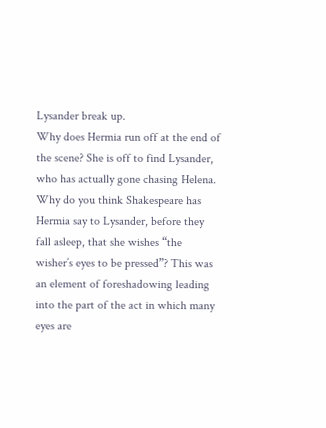Lysander break up.
Why does Hermia run off at the end of the scene? She is off to find Lysander, who has actually gone chasing Helena.
Why do you think Shakespeare has Hermia say to Lysander, before they fall asleep, that she wishes “the wisher’s eyes to be pressed”? This was an element of foreshadowing leading into the part of the act in which many eyes are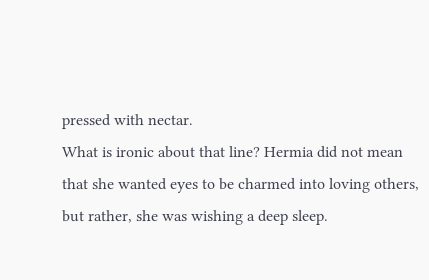pressed with nectar.
What is ironic about that line? Hermia did not mean that she wanted eyes to be charmed into loving others, but rather, she was wishing a deep sleep.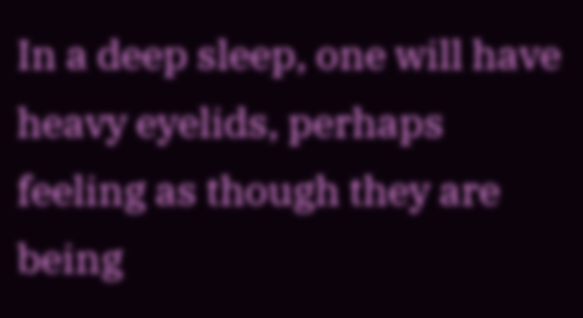In a deep sleep, one will have heavy eyelids, perhaps feeling as though they are being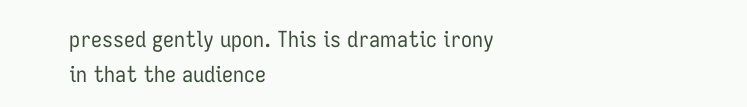pressed gently upon. This is dramatic irony in that the audience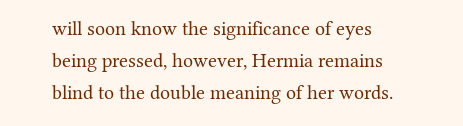will soon know the significance of eyes being pressed, however, Hermia remains blind to the double meaning of her words.